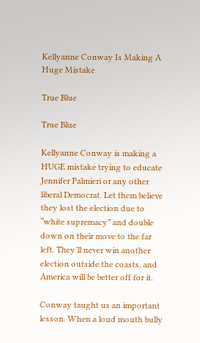Kellyanne Conway Is Making A Huge Mistake

True Blue

True Blue

Kellyanne Conway is making a HUGE mistake trying to educate Jennifer Palmieri or any other liberal Democrat. Let them believe they lost the election due to “white supremacy” and double down on their move to the far left. They’ll never win another election outside the coasts, and America will be better off for it.

Conway taught us an important lesson. When a loud mouth bully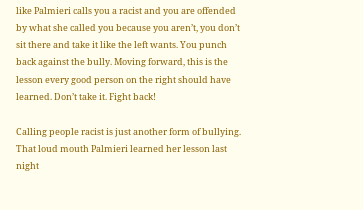like Palmieri calls you a racist and you are offended by what she called you because you aren’t, you don’t sit there and take it like the left wants. You punch back against the bully. Moving forward, this is the lesson every good person on the right should have learned. Don’t take it. Fight back!

Calling people racist is just another form of bullying. That loud mouth Palmieri learned her lesson last night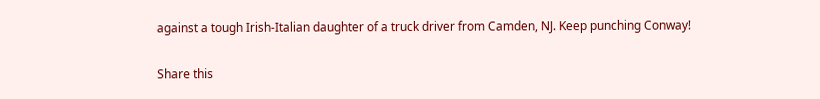against a tough Irish-Italian daughter of a truck driver from Camden, NJ. Keep punching Conway!

Share this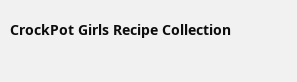CrockPot Girls Recipe Collection